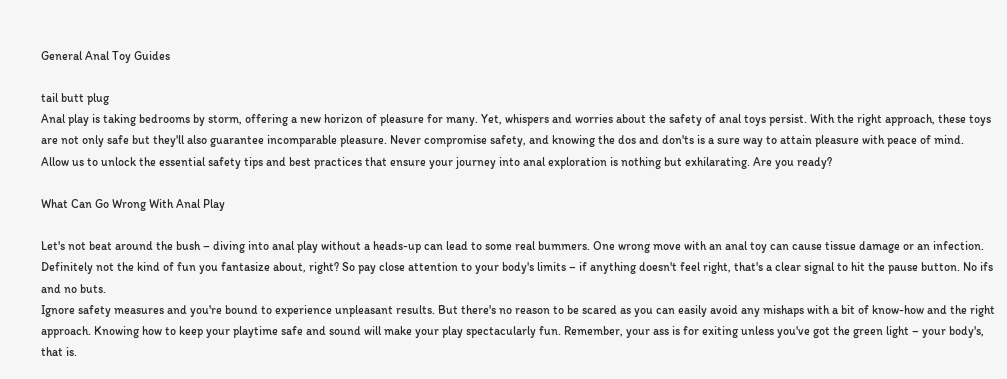General Anal Toy Guides

tail butt plug
Anal play is taking bedrooms by storm, offering a new horizon of pleasure for many. Yet, whispers and worries about the safety of anal toys persist. With the right approach, these toys are not only safe but they'll also guarantee incomparable pleasure. Never compromise safety, and knowing the dos and don'ts is a sure way to attain pleasure with peace of mind.
Allow us to unlock the essential safety tips and best practices that ensure your journey into anal exploration is nothing but exhilarating. Are you ready?

What Can Go Wrong With Anal Play

Let's not beat around the bush – diving into anal play without a heads-up can lead to some real bummers. One wrong move with an anal toy can cause tissue damage or an infection. Definitely not the kind of fun you fantasize about, right? So pay close attention to your body's limits – if anything doesn't feel right, that's a clear signal to hit the pause button. No ifs and no buts.
Ignore safety measures and you're bound to experience unpleasant results. But there's no reason to be scared as you can easily avoid any mishaps with a bit of know-how and the right approach. Knowing how to keep your playtime safe and sound will make your play spectacularly fun. Remember, your ass is for exiting unless you've got the green light – your body's, that is.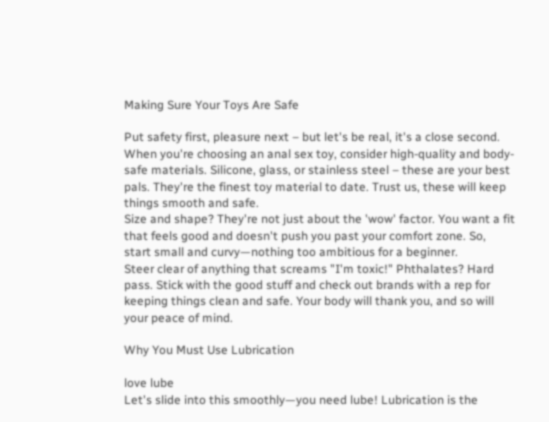Making Sure Your Toys Are Safe

Put safety first, pleasure next – but let's be real, it's a close second. When you're choosing an anal sex toy, consider high-quality and body-safe materials. Silicone, glass, or stainless steel – these are your best pals. They're the finest toy material to date. Trust us, these will keep things smooth and safe.
Size and shape? They're not just about the 'wow' factor. You want a fit that feels good and doesn't push you past your comfort zone. So, start small and curvy—nothing too ambitious for a beginner.
Steer clear of anything that screams "I'm toxic!" Phthalates? Hard pass. Stick with the good stuff and check out brands with a rep for keeping things clean and safe. Your body will thank you, and so will your peace of mind.

Why You Must Use Lubrication

love lube
Let's slide into this smoothly—you need lube! Lubrication is the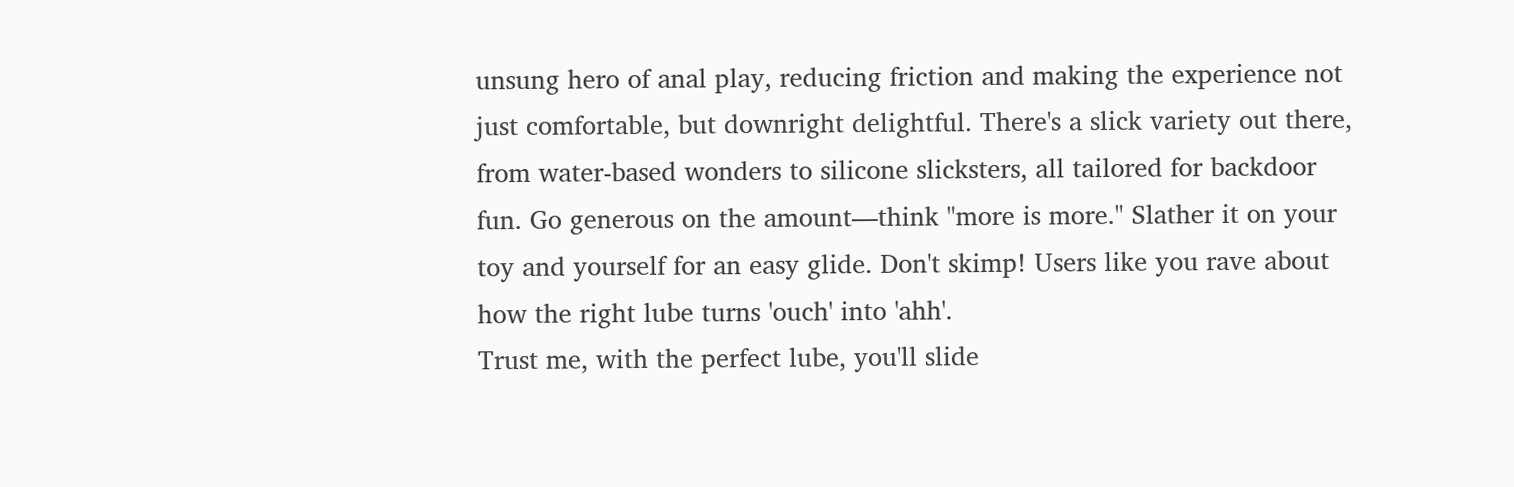unsung hero of anal play, reducing friction and making the experience not just comfortable, but downright delightful. There's a slick variety out there, from water-based wonders to silicone slicksters, all tailored for backdoor fun. Go generous on the amount—think "more is more." Slather it on your toy and yourself for an easy glide. Don't skimp! Users like you rave about how the right lube turns 'ouch' into 'ahh'.
Trust me, with the perfect lube, you'll slide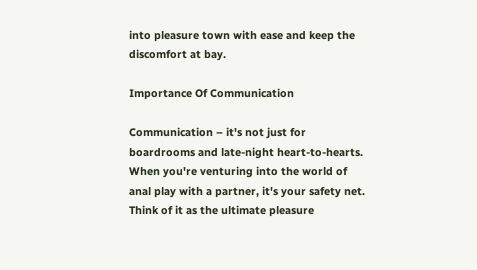into pleasure town with ease and keep the discomfort at bay.

Importance Of Communication

Communication – it's not just for boardrooms and late-night heart-to-hearts. When you're venturing into the world of anal play with a partner, it's your safety net. Think of it as the ultimate pleasure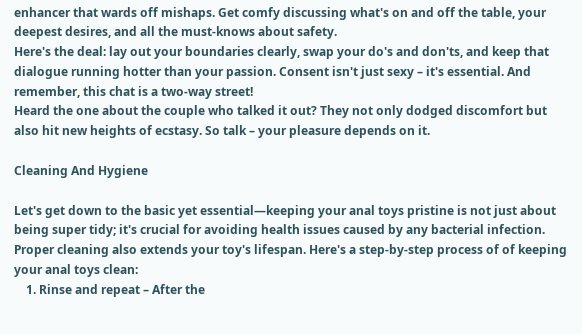enhancer that wards off mishaps. Get comfy discussing what's on and off the table, your deepest desires, and all the must-knows about safety.
Here's the deal: lay out your boundaries clearly, swap your do's and don'ts, and keep that dialogue running hotter than your passion. Consent isn't just sexy – it's essential. And remember, this chat is a two-way street!
Heard the one about the couple who talked it out? They not only dodged discomfort but also hit new heights of ecstasy. So talk – your pleasure depends on it.

Cleaning And Hygiene

Let's get down to the basic yet essential—keeping your anal toys pristine is not just about being super tidy; it's crucial for avoiding health issues caused by any bacterial infection. Proper cleaning also extends your toy's lifespan. Here's a step-by-step process of of keeping your anal toys clean:
    1. Rinse and repeat – After the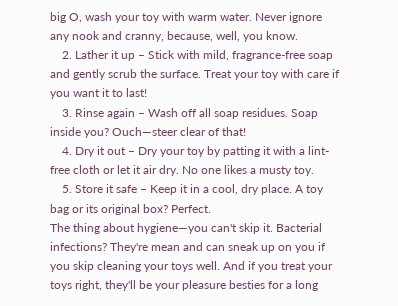big O, wash your toy with warm water. Never ignore any nook and cranny, because, well, you know.
    2. Lather it up – Stick with mild, fragrance-free soap and gently scrub the surface. Treat your toy with care if you want it to last!
    3. Rinse again – Wash off all soap residues. Soap inside you? Ouch—steer clear of that!
    4. Dry it out – Dry your toy by patting it with a lint-free cloth or let it air dry. No one likes a musty toy.
    5. Store it safe – Keep it in a cool, dry place. A toy bag or its original box? Perfect.
The thing about hygiene—you can't skip it. Bacterial infections? They're mean and can sneak up on you if you skip cleaning your toys well. And if you treat your toys right, they'll be your pleasure besties for a long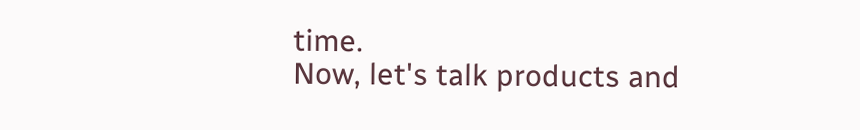time.
Now, let's talk products and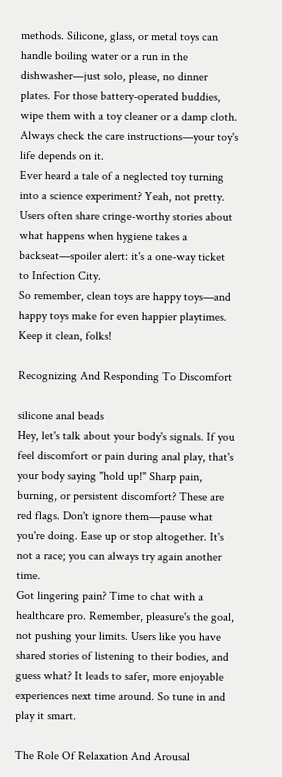methods. Silicone, glass, or metal toys can handle boiling water or a run in the dishwasher—just solo, please, no dinner plates. For those battery-operated buddies, wipe them with a toy cleaner or a damp cloth. Always check the care instructions—your toy's life depends on it.
Ever heard a tale of a neglected toy turning into a science experiment? Yeah, not pretty. Users often share cringe-worthy stories about what happens when hygiene takes a backseat—spoiler alert: it's a one-way ticket to Infection City.
So remember, clean toys are happy toys—and happy toys make for even happier playtimes. Keep it clean, folks!

Recognizing And Responding To Discomfort

silicone anal beads
Hey, let's talk about your body's signals. If you feel discomfort or pain during anal play, that's your body saying "hold up!" Sharp pain, burning, or persistent discomfort? These are red flags. Don't ignore them—pause what you're doing. Ease up or stop altogether. It's not a race; you can always try again another time.
Got lingering pain? Time to chat with a healthcare pro. Remember, pleasure's the goal, not pushing your limits. Users like you have shared stories of listening to their bodies, and guess what? It leads to safer, more enjoyable experiences next time around. So tune in and play it smart.

The Role Of Relaxation And Arousal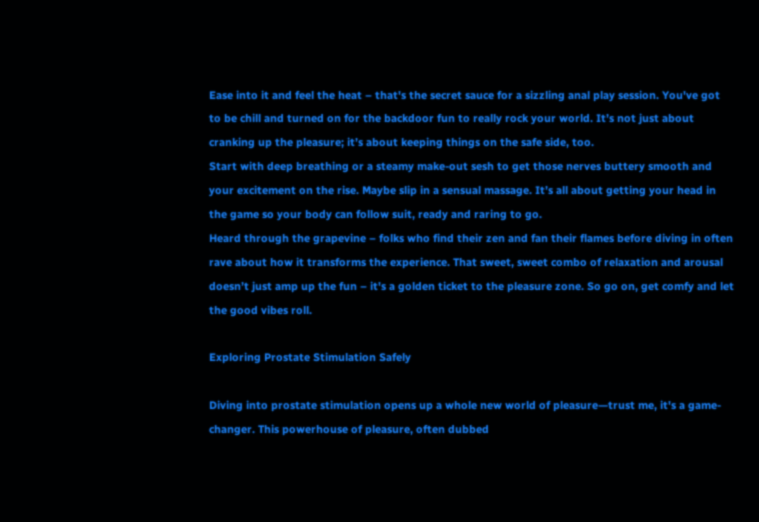Ease into it and feel the heat – that's the secret sauce for a sizzling anal play session. You've got to be chill and turned on for the backdoor fun to really rock your world. It’s not just about cranking up the pleasure; it’s about keeping things on the safe side, too.
Start with deep breathing or a steamy make-out sesh to get those nerves buttery smooth and your excitement on the rise. Maybe slip in a sensual massage. It’s all about getting your head in the game so your body can follow suit, ready and raring to go.
Heard through the grapevine – folks who find their zen and fan their flames before diving in often rave about how it transforms the experience. That sweet, sweet combo of relaxation and arousal doesn’t just amp up the fun – it's a golden ticket to the pleasure zone. So go on, get comfy and let the good vibes roll.

Exploring Prostate Stimulation Safely

Diving into prostate stimulation opens up a whole new world of pleasure—trust me, it's a game-changer. This powerhouse of pleasure, often dubbed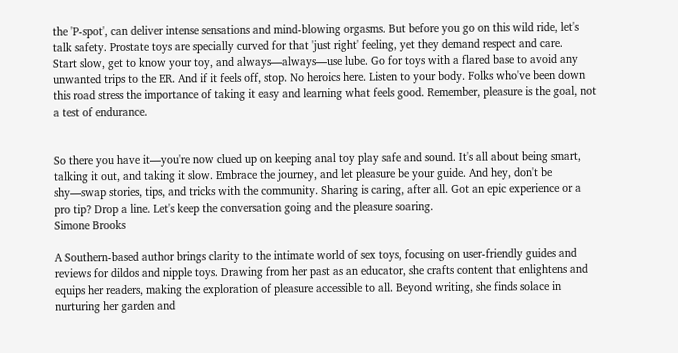the 'P-spot', can deliver intense sensations and mind-blowing orgasms. But before you go on this wild ride, let's talk safety. Prostate toys are specially curved for that 'just right' feeling, yet they demand respect and care.
Start slow, get to know your toy, and always—always—use lube. Go for toys with a flared base to avoid any unwanted trips to the ER. And if it feels off, stop. No heroics here. Listen to your body. Folks who've been down this road stress the importance of taking it easy and learning what feels good. Remember, pleasure is the goal, not a test of endurance.


So there you have it—you're now clued up on keeping anal toy play safe and sound. It's all about being smart, talking it out, and taking it slow. Embrace the journey, and let pleasure be your guide. And hey, don't be shy—swap stories, tips, and tricks with the community. Sharing is caring, after all. Got an epic experience or a pro tip? Drop a line. Let's keep the conversation going and the pleasure soaring.
Simone Brooks

A Southern-based author brings clarity to the intimate world of sex toys, focusing on user-friendly guides and reviews for dildos and nipple toys. Drawing from her past as an educator, she crafts content that enlightens and equips her readers, making the exploration of pleasure accessible to all. Beyond writing, she finds solace in nurturing her garden and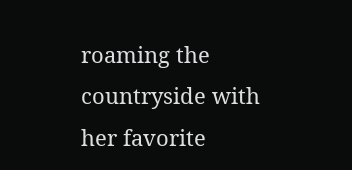roaming the countryside with her favorite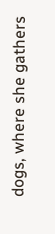dogs, where she gathers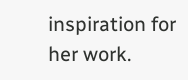inspiration for her work.